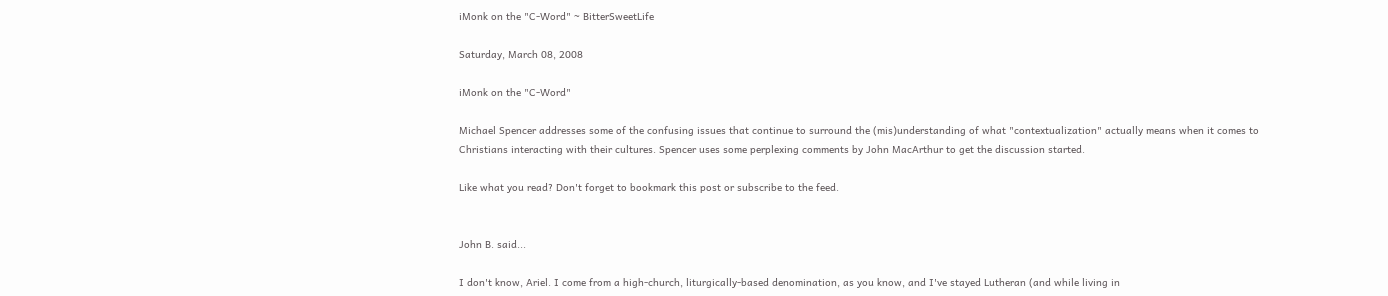iMonk on the "C-Word" ~ BitterSweetLife

Saturday, March 08, 2008

iMonk on the "C-Word"

Michael Spencer addresses some of the confusing issues that continue to surround the (mis)understanding of what "contextualization" actually means when it comes to Christians interacting with their cultures. Spencer uses some perplexing comments by John MacArthur to get the discussion started.

Like what you read? Don't forget to bookmark this post or subscribe to the feed.


John B. said...

I don't know, Ariel. I come from a high-church, liturgically-based denomination, as you know, and I've stayed Lutheran (and while living in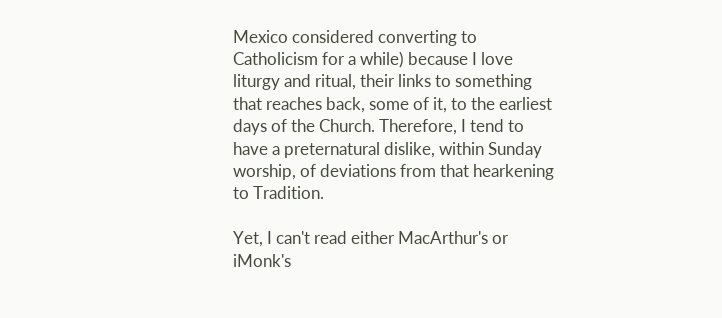Mexico considered converting to Catholicism for a while) because I love liturgy and ritual, their links to something that reaches back, some of it, to the earliest days of the Church. Therefore, I tend to have a preternatural dislike, within Sunday worship, of deviations from that hearkening to Tradition.

Yet, I can't read either MacArthur's or iMonk's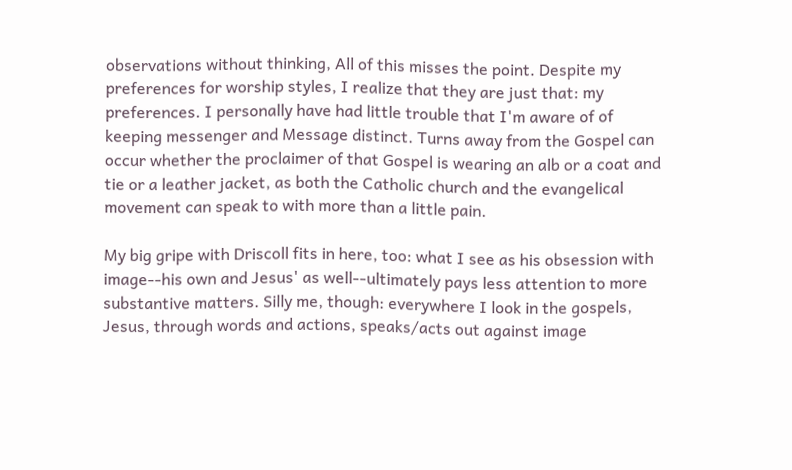observations without thinking, All of this misses the point. Despite my preferences for worship styles, I realize that they are just that: my preferences. I personally have had little trouble that I'm aware of of keeping messenger and Message distinct. Turns away from the Gospel can occur whether the proclaimer of that Gospel is wearing an alb or a coat and tie or a leather jacket, as both the Catholic church and the evangelical movement can speak to with more than a little pain.

My big gripe with Driscoll fits in here, too: what I see as his obsession with image--his own and Jesus' as well--ultimately pays less attention to more substantive matters. Silly me, though: everywhere I look in the gospels, Jesus, through words and actions, speaks/acts out against image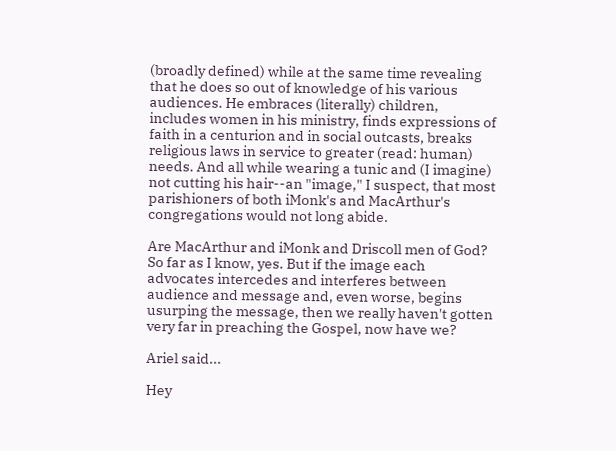(broadly defined) while at the same time revealing that he does so out of knowledge of his various audiences. He embraces (literally) children, includes women in his ministry, finds expressions of faith in a centurion and in social outcasts, breaks religious laws in service to greater (read: human) needs. And all while wearing a tunic and (I imagine) not cutting his hair--an "image," I suspect, that most parishioners of both iMonk's and MacArthur's congregations would not long abide.

Are MacArthur and iMonk and Driscoll men of God? So far as I know, yes. But if the image each advocates intercedes and interferes between audience and message and, even worse, begins usurping the message, then we really haven't gotten very far in preaching the Gospel, now have we?

Ariel said...

Hey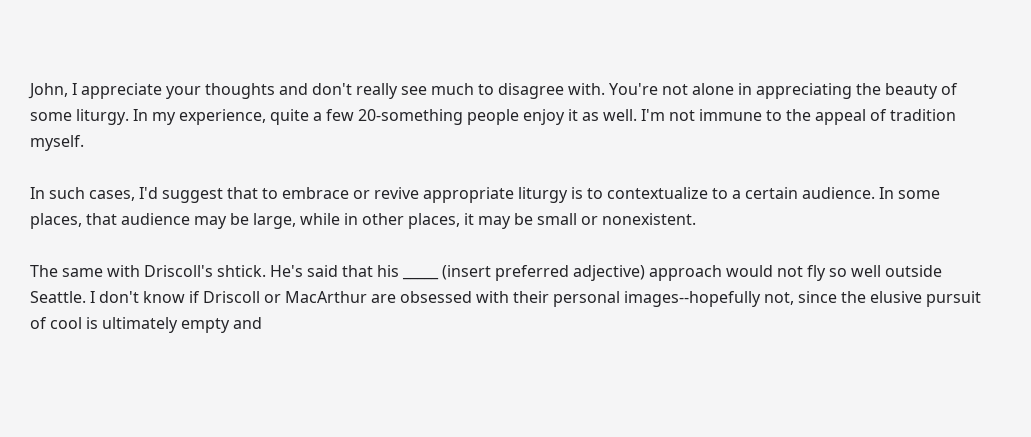John, I appreciate your thoughts and don't really see much to disagree with. You're not alone in appreciating the beauty of some liturgy. In my experience, quite a few 20-something people enjoy it as well. I'm not immune to the appeal of tradition myself.

In such cases, I'd suggest that to embrace or revive appropriate liturgy is to contextualize to a certain audience. In some places, that audience may be large, while in other places, it may be small or nonexistent.

The same with Driscoll's shtick. He's said that his _____ (insert preferred adjective) approach would not fly so well outside Seattle. I don't know if Driscoll or MacArthur are obsessed with their personal images--hopefully not, since the elusive pursuit of cool is ultimately empty and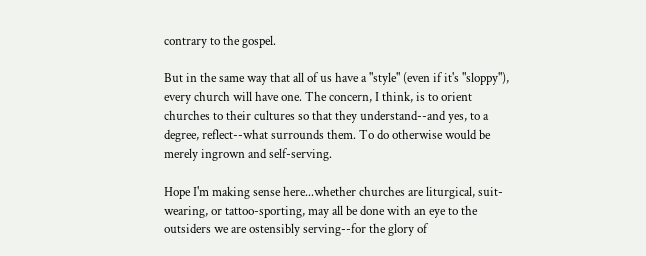contrary to the gospel.

But in the same way that all of us have a "style" (even if it's "sloppy"), every church will have one. The concern, I think, is to orient churches to their cultures so that they understand--and yes, to a degree, reflect--what surrounds them. To do otherwise would be merely ingrown and self-serving.

Hope I'm making sense here...whether churches are liturgical, suit-wearing, or tattoo-sporting, may all be done with an eye to the outsiders we are ostensibly serving--for the glory of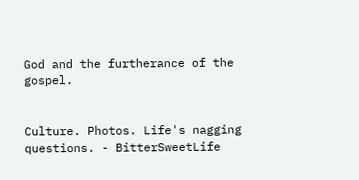God and the furtherance of the gospel.


Culture. Photos. Life's nagging questions. - BitterSweetLife